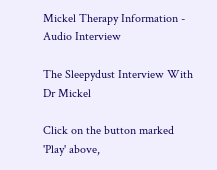Mickel Therapy Information - Audio Interview

The Sleepydust Interview With Dr Mickel

Click on the button marked 'Play' above,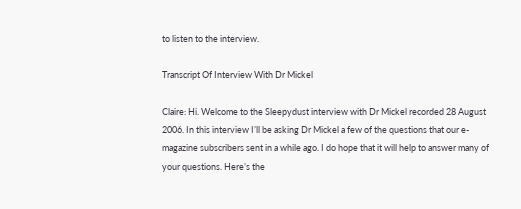to listen to the interview.

Transcript Of Interview With Dr Mickel

Claire: Hi. Welcome to the Sleepydust interview with Dr Mickel recorded 28 August 2006. In this interview I’ll be asking Dr Mickel a few of the questions that our e-magazine subscribers sent in a while ago. I do hope that it will help to answer many of your questions. Here’s the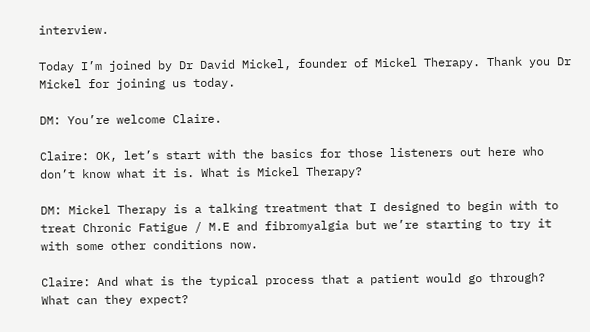interview.

Today I’m joined by Dr David Mickel, founder of Mickel Therapy. Thank you Dr Mickel for joining us today.

DM: You’re welcome Claire.

Claire: OK, let’s start with the basics for those listeners out here who don’t know what it is. What is Mickel Therapy?

DM: Mickel Therapy is a talking treatment that I designed to begin with to treat Chronic Fatigue / M.E and fibromyalgia but we’re starting to try it with some other conditions now.

Claire: And what is the typical process that a patient would go through? What can they expect?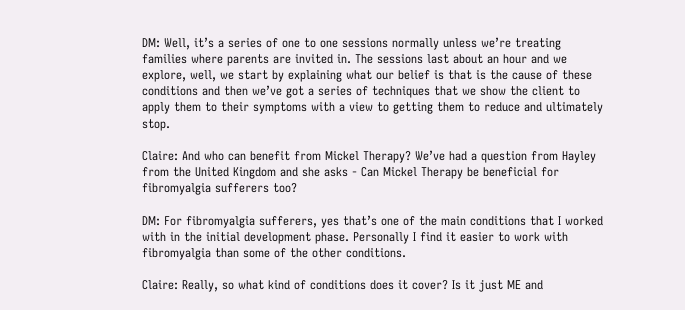DM: Well, it’s a series of one to one sessions normally unless we’re treating families where parents are invited in. The sessions last about an hour and we explore, well, we start by explaining what our belief is that is the cause of these conditions and then we’ve got a series of techniques that we show the client to apply them to their symptoms with a view to getting them to reduce and ultimately stop.

Claire: And who can benefit from Mickel Therapy? We’ve had a question from Hayley from the United Kingdom and she asks - Can Mickel Therapy be beneficial for fibromyalgia sufferers too?

DM: For fibromyalgia sufferers, yes that’s one of the main conditions that I worked with in the initial development phase. Personally I find it easier to work with fibromyalgia than some of the other conditions.

Claire: Really, so what kind of conditions does it cover? Is it just ME and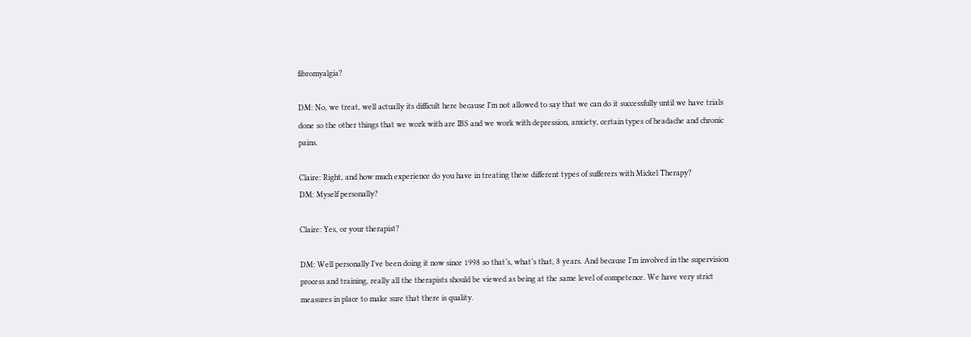fibromyalgia?

DM: No, we treat, well actually its difficult here because I’m not allowed to say that we can do it successfully until we have trials done so the other things that we work with are IBS and we work with depression, anxiety, certain types of headache and chronic pains.

Claire: Right, and how much experience do you have in treating these different types of sufferers with Mickel Therapy?
DM: Myself personally?

Claire: Yes, or your therapist?

DM: Well personally I’ve been doing it now since 1998 so that’s, what’s that, 8 years. And because I’m involved in the supervision process and training, really all the therapists should be viewed as being at the same level of competence. We have very strict measures in place to make sure that there is quality.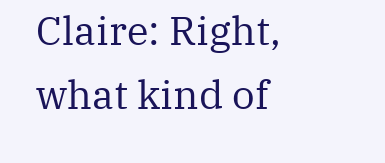Claire: Right, what kind of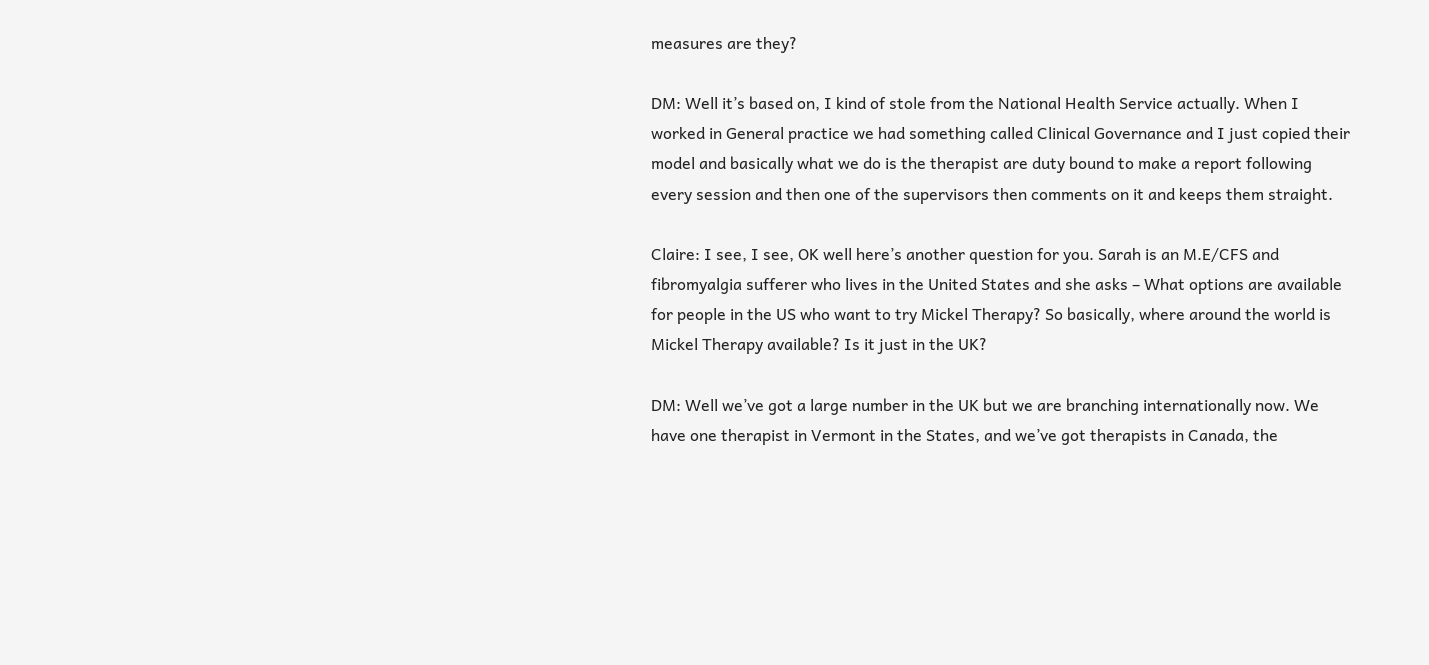measures are they?

DM: Well it’s based on, I kind of stole from the National Health Service actually. When I worked in General practice we had something called Clinical Governance and I just copied their model and basically what we do is the therapist are duty bound to make a report following every session and then one of the supervisors then comments on it and keeps them straight.

Claire: I see, I see, OK well here’s another question for you. Sarah is an M.E/CFS and fibromyalgia sufferer who lives in the United States and she asks – What options are available for people in the US who want to try Mickel Therapy? So basically, where around the world is Mickel Therapy available? Is it just in the UK?

DM: Well we’ve got a large number in the UK but we are branching internationally now. We have one therapist in Vermont in the States, and we’ve got therapists in Canada, the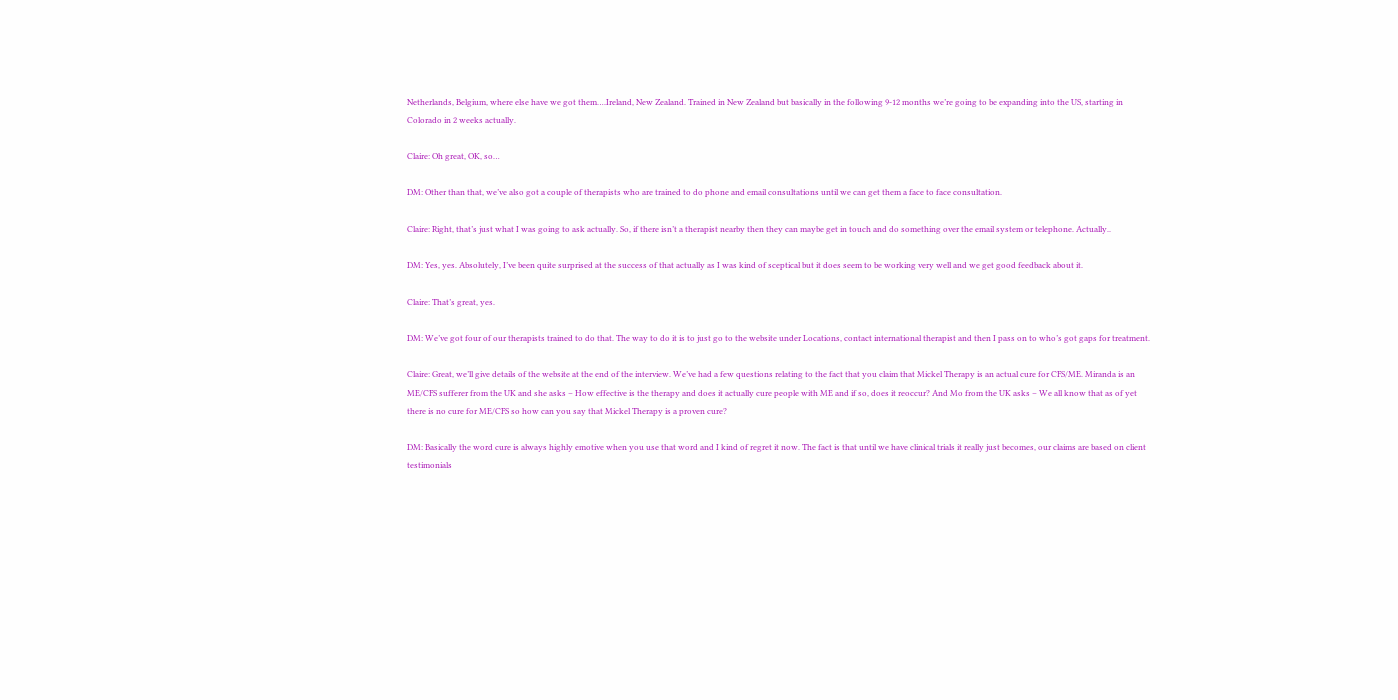Netherlands, Belgium, where else have we got them….Ireland, New Zealand. Trained in New Zealand but basically in the following 9-12 months we’re going to be expanding into the US, starting in Colorado in 2 weeks actually.

Claire: Oh great, OK, so…

DM: Other than that, we’ve also got a couple of therapists who are trained to do phone and email consultations until we can get them a face to face consultation.

Claire: Right, that’s just what I was going to ask actually. So, if there isn’t a therapist nearby then they can maybe get in touch and do something over the email system or telephone. Actually..

DM: Yes, yes. Absolutely, I’ve been quite surprised at the success of that actually as I was kind of sceptical but it does seem to be working very well and we get good feedback about it.

Claire: That’s great, yes.

DM: We’ve got four of our therapists trained to do that. The way to do it is to just go to the website under Locations, contact international therapist and then I pass on to who’s got gaps for treatment.

Claire: Great, we’ll give details of the website at the end of the interview. We’ve had a few questions relating to the fact that you claim that Mickel Therapy is an actual cure for CFS/ME. Miranda is an ME/CFS sufferer from the UK and she asks – How effective is the therapy and does it actually cure people with ME and if so, does it reoccur? And Mo from the UK asks – We all know that as of yet there is no cure for ME/CFS so how can you say that Mickel Therapy is a proven cure?

DM: Basically the word cure is always highly emotive when you use that word and I kind of regret it now. The fact is that until we have clinical trials it really just becomes, our claims are based on client testimonials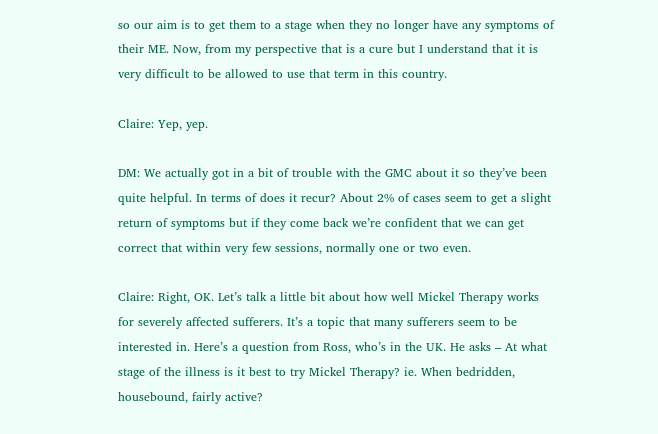so our aim is to get them to a stage when they no longer have any symptoms of their ME. Now, from my perspective that is a cure but I understand that it is very difficult to be allowed to use that term in this country.

Claire: Yep, yep.

DM: We actually got in a bit of trouble with the GMC about it so they’ve been quite helpful. In terms of does it recur? About 2% of cases seem to get a slight return of symptoms but if they come back we’re confident that we can get correct that within very few sessions, normally one or two even.

Claire: Right, OK. Let’s talk a little bit about how well Mickel Therapy works for severely affected sufferers. It’s a topic that many sufferers seem to be interested in. Here’s a question from Ross, who’s in the UK. He asks – At what stage of the illness is it best to try Mickel Therapy? ie. When bedridden, housebound, fairly active?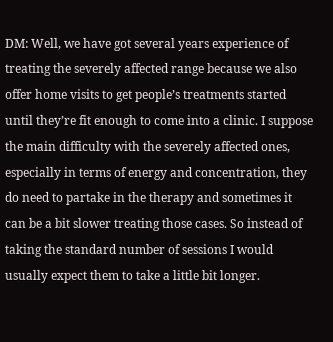DM: Well, we have got several years experience of treating the severely affected range because we also offer home visits to get people’s treatments started until they’re fit enough to come into a clinic. I suppose the main difficulty with the severely affected ones, especially in terms of energy and concentration, they do need to partake in the therapy and sometimes it can be a bit slower treating those cases. So instead of taking the standard number of sessions I would usually expect them to take a little bit longer.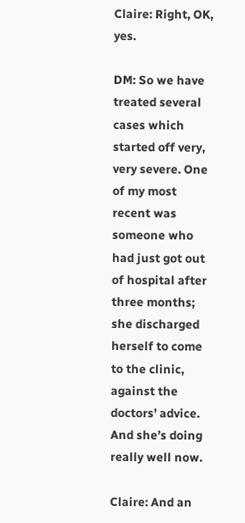Claire: Right, OK, yes.

DM: So we have treated several cases which started off very, very severe. One of my most recent was someone who had just got out of hospital after three months; she discharged herself to come to the clinic, against the doctors’ advice. And she’s doing really well now.

Claire: And an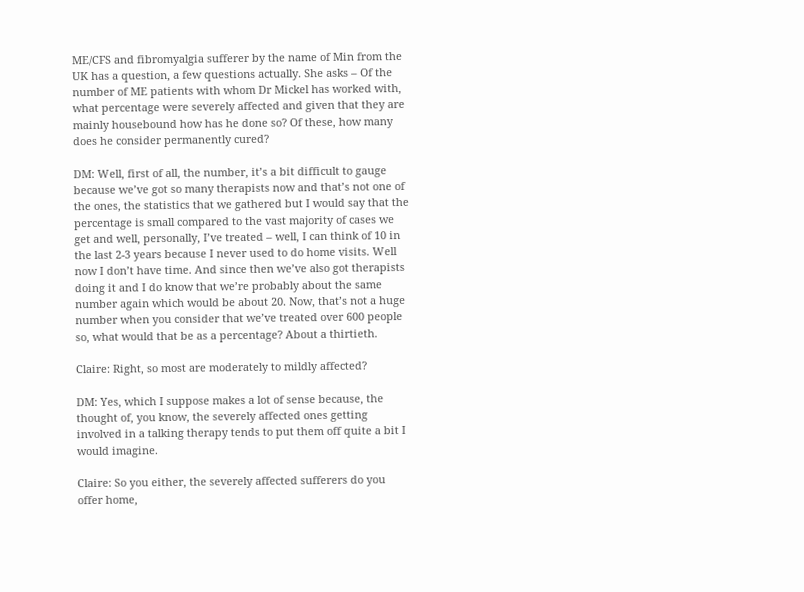ME/CFS and fibromyalgia sufferer by the name of Min from the UK has a question, a few questions actually. She asks – Of the number of ME patients with whom Dr Mickel has worked with, what percentage were severely affected and given that they are mainly housebound how has he done so? Of these, how many does he consider permanently cured?

DM: Well, first of all, the number, it’s a bit difficult to gauge because we’ve got so many therapists now and that’s not one of the ones, the statistics that we gathered but I would say that the percentage is small compared to the vast majority of cases we get and well, personally, I’ve treated – well, I can think of 10 in the last 2-3 years because I never used to do home visits. Well now I don’t have time. And since then we’ve also got therapists doing it and I do know that we’re probably about the same number again which would be about 20. Now, that’s not a huge number when you consider that we’ve treated over 600 people so, what would that be as a percentage? About a thirtieth.

Claire: Right, so most are moderately to mildly affected?

DM: Yes, which I suppose makes a lot of sense because, the thought of, you know, the severely affected ones getting involved in a talking therapy tends to put them off quite a bit I would imagine.

Claire: So you either, the severely affected sufferers do you offer home,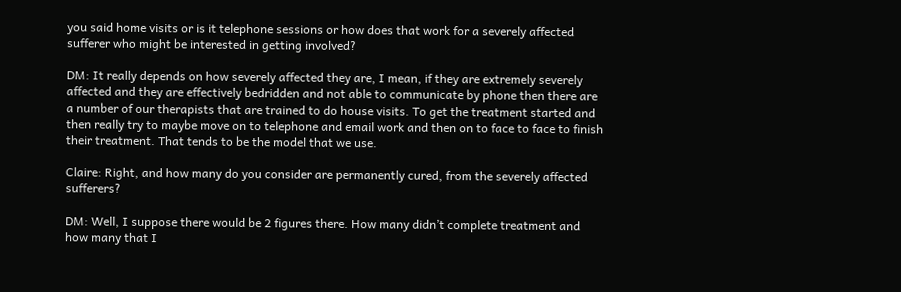you said home visits or is it telephone sessions or how does that work for a severely affected sufferer who might be interested in getting involved?

DM: It really depends on how severely affected they are, I mean, if they are extremely severely affected and they are effectively bedridden and not able to communicate by phone then there are a number of our therapists that are trained to do house visits. To get the treatment started and then really try to maybe move on to telephone and email work and then on to face to face to finish their treatment. That tends to be the model that we use.

Claire: Right, and how many do you consider are permanently cured, from the severely affected sufferers?

DM: Well, I suppose there would be 2 figures there. How many didn’t complete treatment and how many that I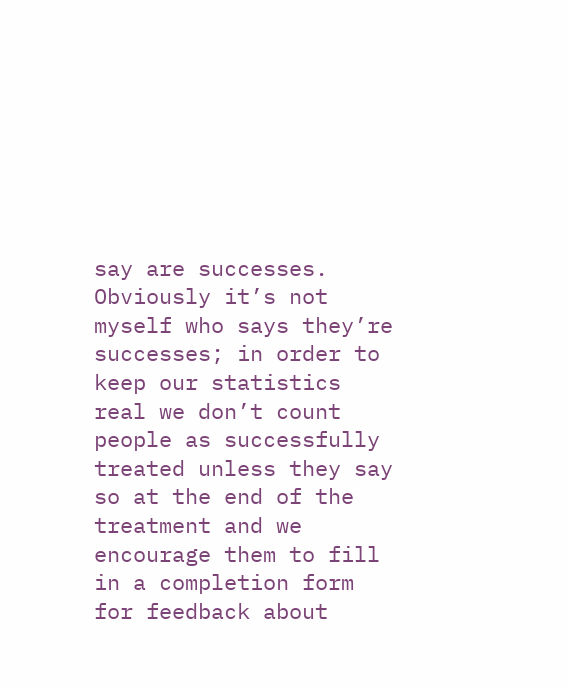say are successes. Obviously it’s not myself who says they’re successes; in order to keep our statistics real we don’t count people as successfully treated unless they say so at the end of the treatment and we encourage them to fill in a completion form for feedback about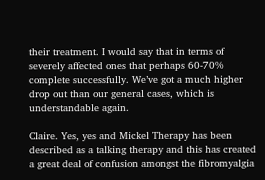their treatment. I would say that in terms of severely affected ones that perhaps 60-70% complete successfully. We’ve got a much higher drop out than our general cases, which is understandable again.

Claire. Yes, yes and Mickel Therapy has been described as a talking therapy and this has created a great deal of confusion amongst the fibromyalgia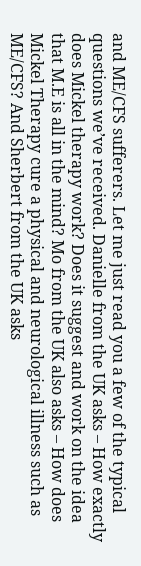and ME/CFS sufferers. Let me just read you a few of the typical questions we’ve received. Danielle from the UK asks – How exactly does Mickel therapy work? Does it suggest and work on the idea that M.E is all in the mind? Mo from the UK also asks – How does Mickel Therapy cure a physical and neurological illness such as ME/CFS? And Sherbert from the UK asks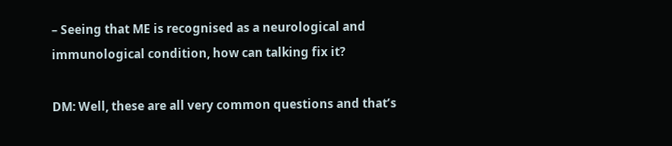– Seeing that ME is recognised as a neurological and immunological condition, how can talking fix it?

DM: Well, these are all very common questions and that’s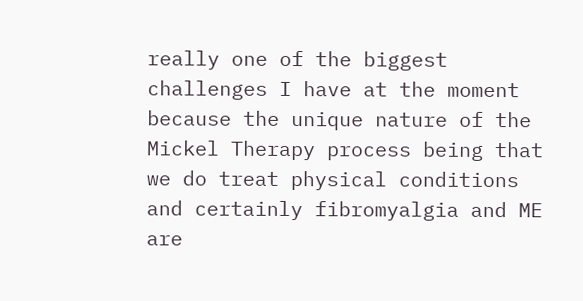really one of the biggest challenges I have at the moment because the unique nature of the Mickel Therapy process being that we do treat physical conditions and certainly fibromyalgia and ME are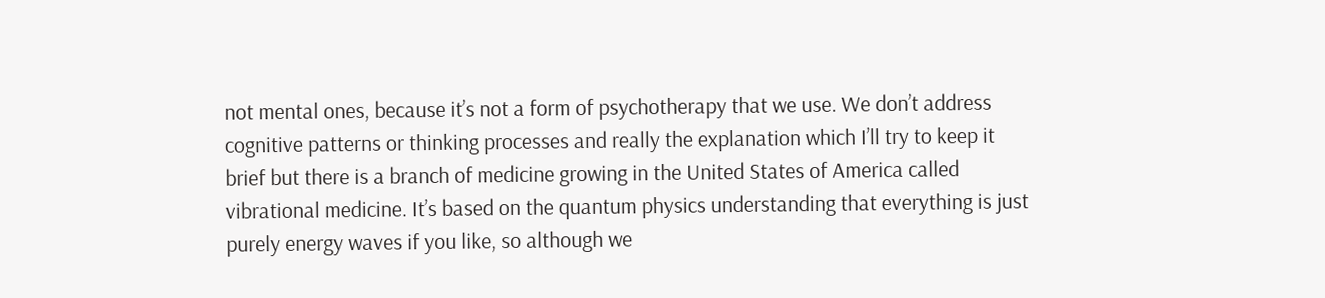not mental ones, because it’s not a form of psychotherapy that we use. We don’t address cognitive patterns or thinking processes and really the explanation which I’ll try to keep it brief but there is a branch of medicine growing in the United States of America called vibrational medicine. It’s based on the quantum physics understanding that everything is just purely energy waves if you like, so although we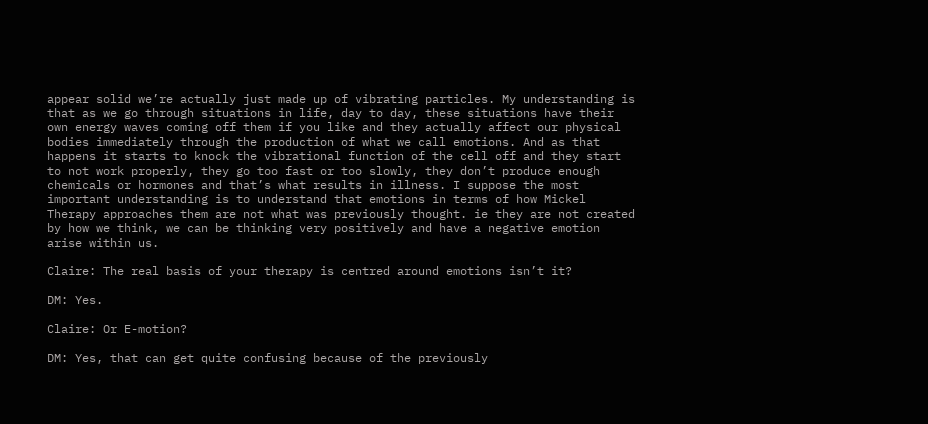appear solid we’re actually just made up of vibrating particles. My understanding is that as we go through situations in life, day to day, these situations have their own energy waves coming off them if you like and they actually affect our physical bodies immediately through the production of what we call emotions. And as that happens it starts to knock the vibrational function of the cell off and they start to not work properly, they go too fast or too slowly, they don’t produce enough chemicals or hormones and that’s what results in illness. I suppose the most important understanding is to understand that emotions in terms of how Mickel Therapy approaches them are not what was previously thought. ie they are not created by how we think, we can be thinking very positively and have a negative emotion arise within us.

Claire: The real basis of your therapy is centred around emotions isn’t it?

DM: Yes.

Claire: Or E-motion?

DM: Yes, that can get quite confusing because of the previously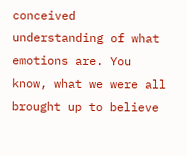conceived understanding of what emotions are. You know, what we were all brought up to believe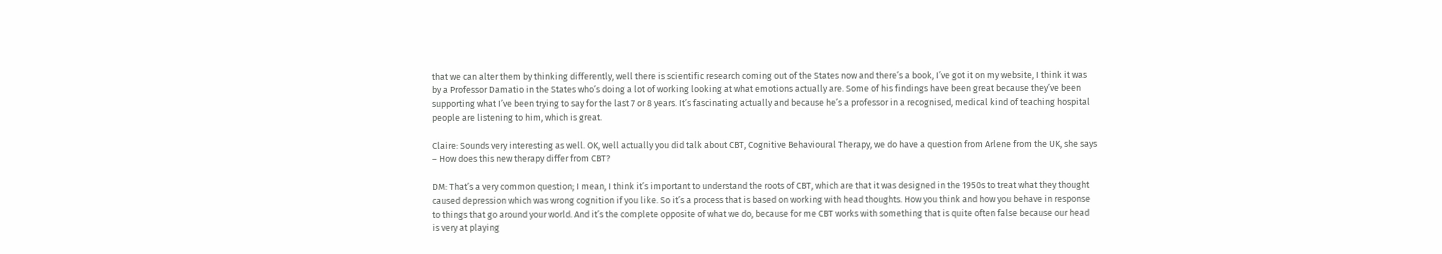that we can alter them by thinking differently, well there is scientific research coming out of the States now and there’s a book, I’ve got it on my website, I think it was by a Professor Damatio in the States who’s doing a lot of working looking at what emotions actually are. Some of his findings have been great because they’ve been supporting what I’ve been trying to say for the last 7 or 8 years. It’s fascinating actually and because he’s a professor in a recognised, medical kind of teaching hospital people are listening to him, which is great.

Claire: Sounds very interesting as well. OK, well actually you did talk about CBT, Cognitive Behavioural Therapy, we do have a question from Arlene from the UK, she says – How does this new therapy differ from CBT?

DM: That’s a very common question; I mean, I think it’s important to understand the roots of CBT, which are that it was designed in the 1950s to treat what they thought caused depression which was wrong cognition if you like. So it’s a process that is based on working with head thoughts. How you think and how you behave in response to things that go around your world. And it’s the complete opposite of what we do, because for me CBT works with something that is quite often false because our head is very at playing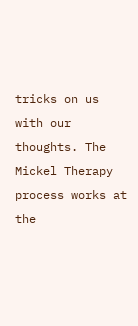tricks on us with our thoughts. The Mickel Therapy process works at the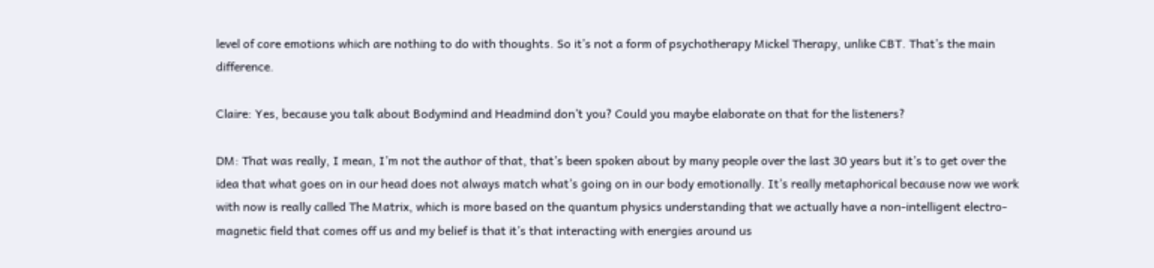level of core emotions which are nothing to do with thoughts. So it’s not a form of psychotherapy Mickel Therapy, unlike CBT. That’s the main difference.

Claire: Yes, because you talk about Bodymind and Headmind don’t you? Could you maybe elaborate on that for the listeners?

DM: That was really, I mean, I’m not the author of that, that’s been spoken about by many people over the last 30 years but it’s to get over the idea that what goes on in our head does not always match what’s going on in our body emotionally. It’s really metaphorical because now we work with now is really called The Matrix, which is more based on the quantum physics understanding that we actually have a non-intelligent electro-magnetic field that comes off us and my belief is that it’s that interacting with energies around us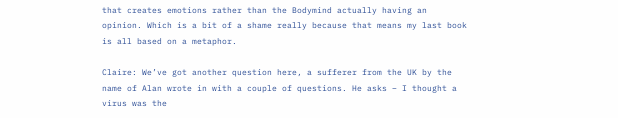that creates emotions rather than the Bodymind actually having an opinion. Which is a bit of a shame really because that means my last book is all based on a metaphor.

Claire: We’ve got another question here, a sufferer from the UK by the name of Alan wrote in with a couple of questions. He asks – I thought a virus was the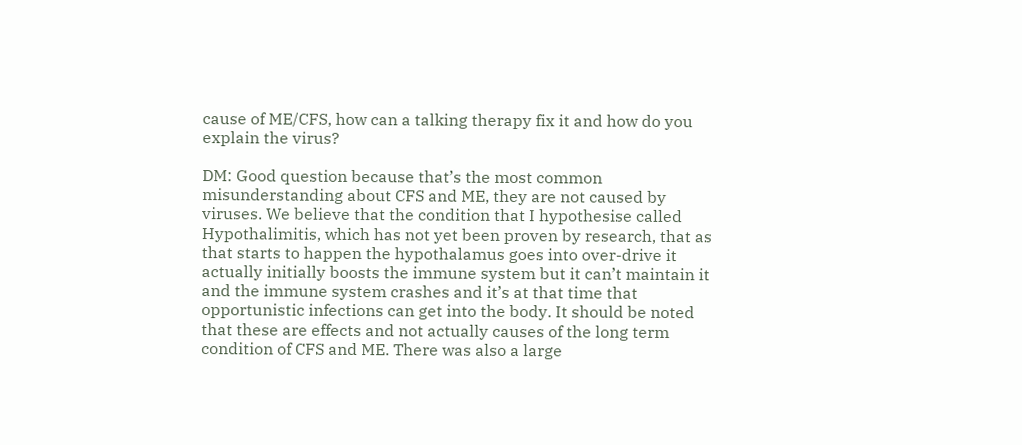cause of ME/CFS, how can a talking therapy fix it and how do you explain the virus?

DM: Good question because that’s the most common misunderstanding about CFS and ME, they are not caused by viruses. We believe that the condition that I hypothesise called Hypothalimitis, which has not yet been proven by research, that as that starts to happen the hypothalamus goes into over-drive it actually initially boosts the immune system but it can’t maintain it and the immune system crashes and it’s at that time that opportunistic infections can get into the body. It should be noted that these are effects and not actually causes of the long term condition of CFS and ME. There was also a large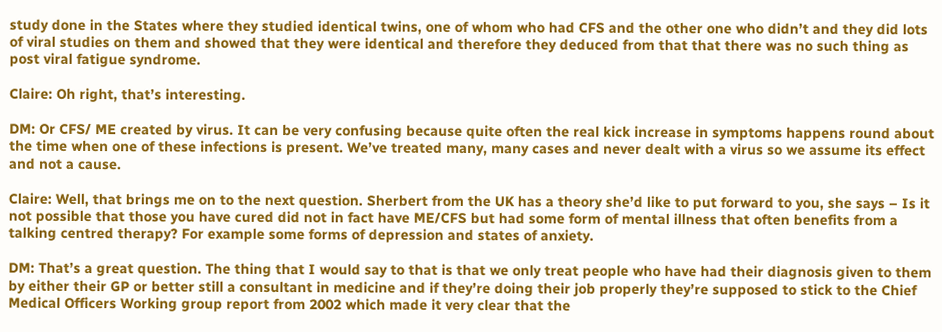study done in the States where they studied identical twins, one of whom who had CFS and the other one who didn’t and they did lots of viral studies on them and showed that they were identical and therefore they deduced from that that there was no such thing as post viral fatigue syndrome.

Claire: Oh right, that’s interesting.

DM: Or CFS/ ME created by virus. It can be very confusing because quite often the real kick increase in symptoms happens round about the time when one of these infections is present. We’ve treated many, many cases and never dealt with a virus so we assume its effect and not a cause.

Claire: Well, that brings me on to the next question. Sherbert from the UK has a theory she’d like to put forward to you, she says – Is it not possible that those you have cured did not in fact have ME/CFS but had some form of mental illness that often benefits from a talking centred therapy? For example some forms of depression and states of anxiety.

DM: That’s a great question. The thing that I would say to that is that we only treat people who have had their diagnosis given to them by either their GP or better still a consultant in medicine and if they’re doing their job properly they’re supposed to stick to the Chief Medical Officers Working group report from 2002 which made it very clear that the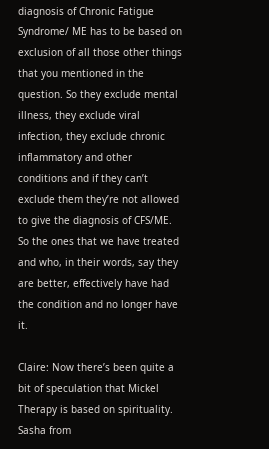diagnosis of Chronic Fatigue Syndrome/ ME has to be based on exclusion of all those other things that you mentioned in the question. So they exclude mental illness, they exclude viral infection, they exclude chronic inflammatory and other conditions and if they can’t exclude them they’re not allowed to give the diagnosis of CFS/ME. So the ones that we have treated and who, in their words, say they are better, effectively have had the condition and no longer have it.

Claire: Now there’s been quite a bit of speculation that Mickel Therapy is based on spirituality. Sasha from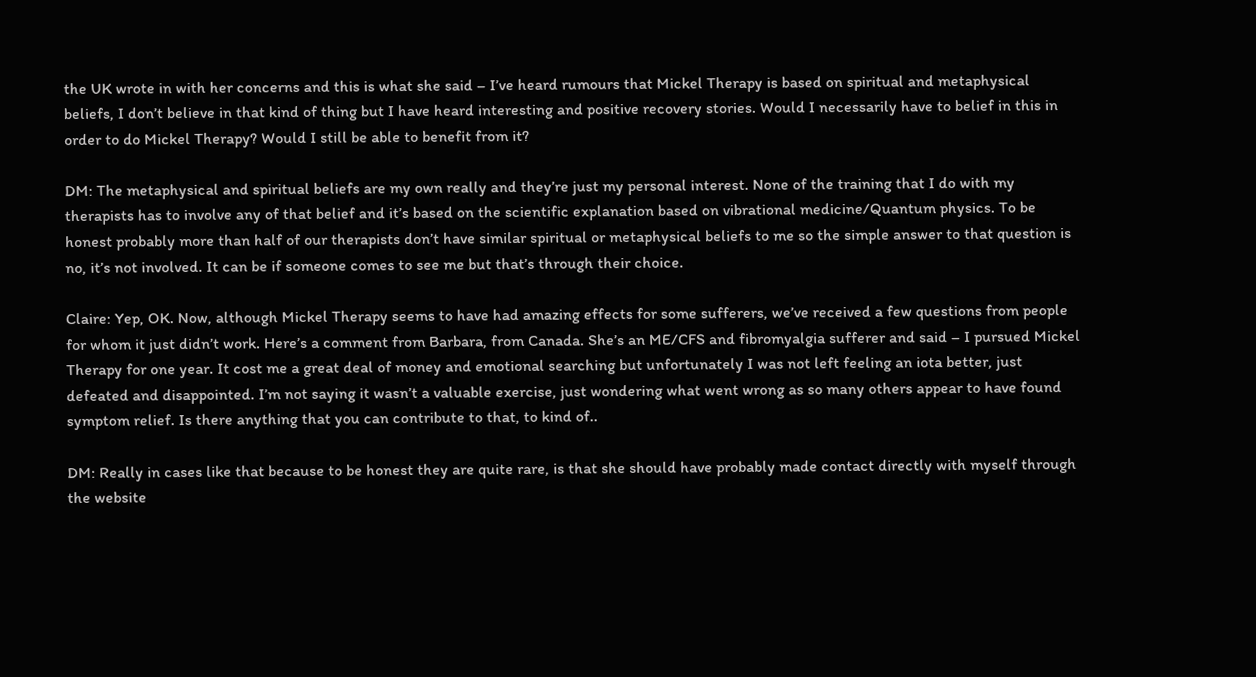the UK wrote in with her concerns and this is what she said – I’ve heard rumours that Mickel Therapy is based on spiritual and metaphysical beliefs, I don’t believe in that kind of thing but I have heard interesting and positive recovery stories. Would I necessarily have to belief in this in order to do Mickel Therapy? Would I still be able to benefit from it?

DM: The metaphysical and spiritual beliefs are my own really and they’re just my personal interest. None of the training that I do with my therapists has to involve any of that belief and it’s based on the scientific explanation based on vibrational medicine/Quantum physics. To be honest probably more than half of our therapists don’t have similar spiritual or metaphysical beliefs to me so the simple answer to that question is no, it’s not involved. It can be if someone comes to see me but that’s through their choice.

Claire: Yep, OK. Now, although Mickel Therapy seems to have had amazing effects for some sufferers, we’ve received a few questions from people for whom it just didn’t work. Here’s a comment from Barbara, from Canada. She’s an ME/CFS and fibromyalgia sufferer and said – I pursued Mickel Therapy for one year. It cost me a great deal of money and emotional searching but unfortunately I was not left feeling an iota better, just defeated and disappointed. I’m not saying it wasn’t a valuable exercise, just wondering what went wrong as so many others appear to have found symptom relief. Is there anything that you can contribute to that, to kind of..

DM: Really in cases like that because to be honest they are quite rare, is that she should have probably made contact directly with myself through the website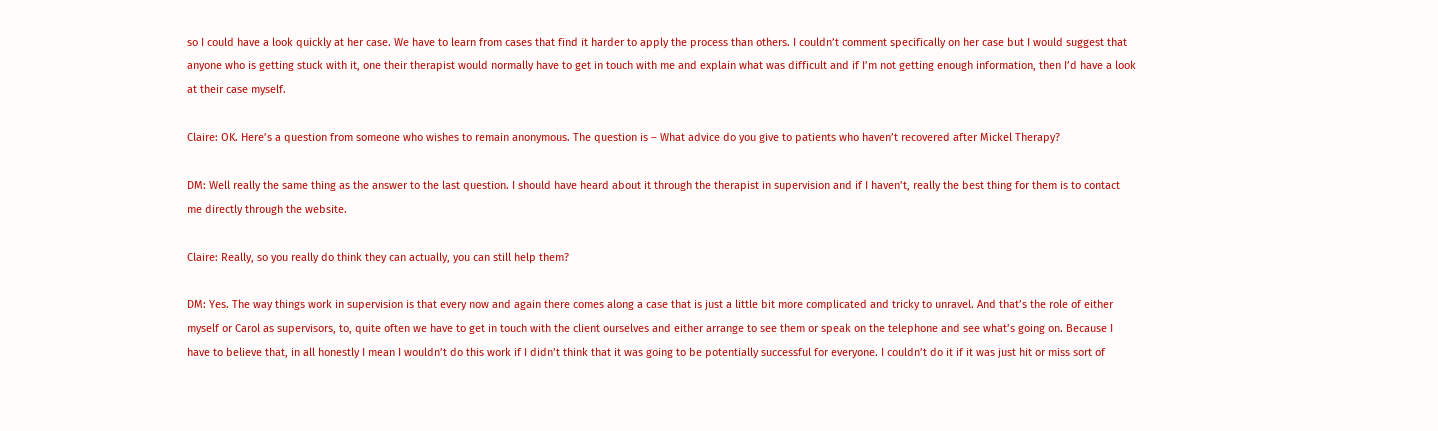so I could have a look quickly at her case. We have to learn from cases that find it harder to apply the process than others. I couldn’t comment specifically on her case but I would suggest that anyone who is getting stuck with it, one their therapist would normally have to get in touch with me and explain what was difficult and if I’m not getting enough information, then I’d have a look at their case myself.

Claire: OK. Here’s a question from someone who wishes to remain anonymous. The question is – What advice do you give to patients who haven’t recovered after Mickel Therapy?

DM: Well really the same thing as the answer to the last question. I should have heard about it through the therapist in supervision and if I haven’t, really the best thing for them is to contact me directly through the website.

Claire: Really, so you really do think they can actually, you can still help them?

DM: Yes. The way things work in supervision is that every now and again there comes along a case that is just a little bit more complicated and tricky to unravel. And that’s the role of either myself or Carol as supervisors, to, quite often we have to get in touch with the client ourselves and either arrange to see them or speak on the telephone and see what’s going on. Because I have to believe that, in all honestly I mean I wouldn’t do this work if I didn’t think that it was going to be potentially successful for everyone. I couldn’t do it if it was just hit or miss sort of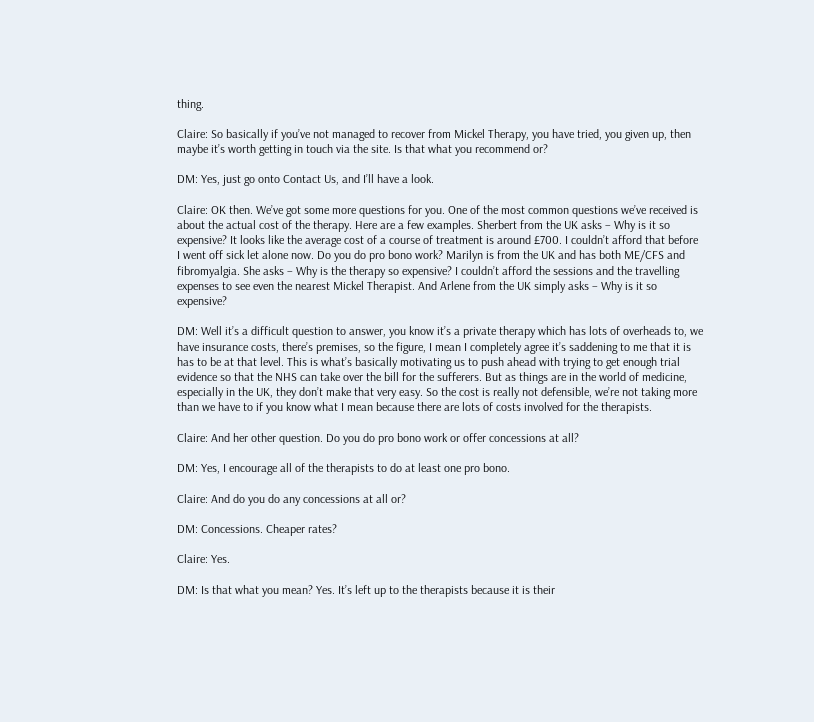thing.

Claire: So basically if you’ve not managed to recover from Mickel Therapy, you have tried, you given up, then maybe it’s worth getting in touch via the site. Is that what you recommend or?

DM: Yes, just go onto Contact Us, and I’ll have a look.

Claire: OK then. We’ve got some more questions for you. One of the most common questions we’ve received is about the actual cost of the therapy. Here are a few examples. Sherbert from the UK asks – Why is it so expensive? It looks like the average cost of a course of treatment is around £700. I couldn’t afford that before I went off sick let alone now. Do you do pro bono work? Marilyn is from the UK and has both ME/CFS and fibromyalgia. She asks – Why is the therapy so expensive? I couldn’t afford the sessions and the travelling expenses to see even the nearest Mickel Therapist. And Arlene from the UK simply asks – Why is it so expensive?

DM: Well it’s a difficult question to answer, you know it’s a private therapy which has lots of overheads to, we have insurance costs, there’s premises, so the figure, I mean I completely agree it’s saddening to me that it is has to be at that level. This is what’s basically motivating us to push ahead with trying to get enough trial evidence so that the NHS can take over the bill for the sufferers. But as things are in the world of medicine, especially in the UK, they don’t make that very easy. So the cost is really not defensible, we’re not taking more than we have to if you know what I mean because there are lots of costs involved for the therapists.

Claire: And her other question. Do you do pro bono work or offer concessions at all?

DM: Yes, I encourage all of the therapists to do at least one pro bono.

Claire: And do you do any concessions at all or?

DM: Concessions. Cheaper rates?

Claire: Yes.

DM: Is that what you mean? Yes. It’s left up to the therapists because it is their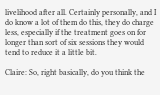livelihood after all. Certainly personally, and I do know a lot of them do this, they do charge less, especially if the treatment goes on for longer than sort of six sessions they would tend to reduce it a little bit.

Claire: So, right basically, do you think the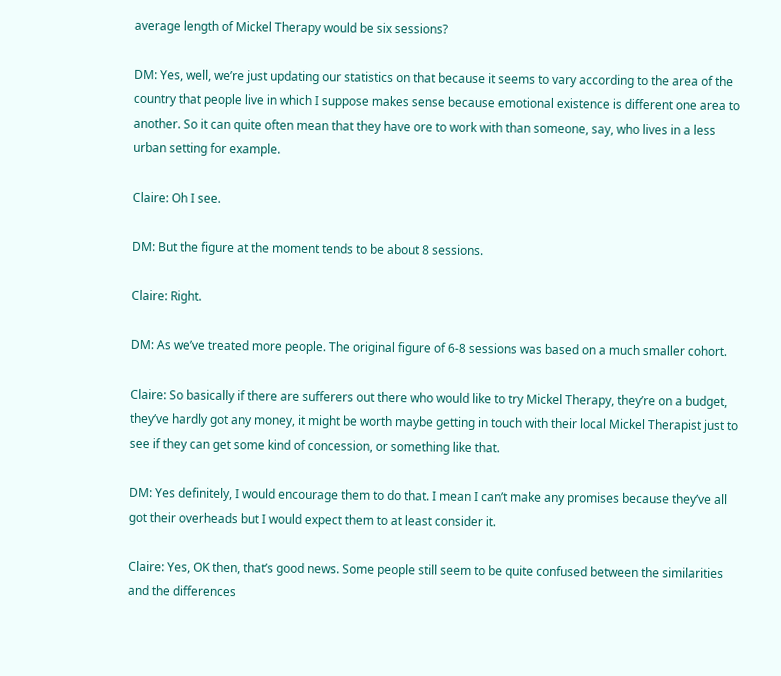average length of Mickel Therapy would be six sessions?

DM: Yes, well, we’re just updating our statistics on that because it seems to vary according to the area of the country that people live in which I suppose makes sense because emotional existence is different one area to another. So it can quite often mean that they have ore to work with than someone, say, who lives in a less urban setting for example.

Claire: Oh I see.

DM: But the figure at the moment tends to be about 8 sessions.

Claire: Right.

DM: As we’ve treated more people. The original figure of 6-8 sessions was based on a much smaller cohort.

Claire: So basically if there are sufferers out there who would like to try Mickel Therapy, they’re on a budget, they’ve hardly got any money, it might be worth maybe getting in touch with their local Mickel Therapist just to see if they can get some kind of concession, or something like that.

DM: Yes definitely, I would encourage them to do that. I mean I can’t make any promises because they’ve all got their overheads but I would expect them to at least consider it.

Claire: Yes, OK then, that’s good news. Some people still seem to be quite confused between the similarities and the differences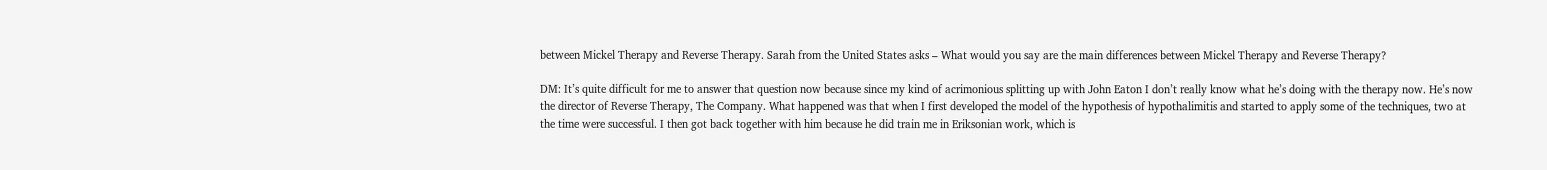between Mickel Therapy and Reverse Therapy. Sarah from the United States asks – What would you say are the main differences between Mickel Therapy and Reverse Therapy?

DM: It’s quite difficult for me to answer that question now because since my kind of acrimonious splitting up with John Eaton I don’t really know what he’s doing with the therapy now. He’s now the director of Reverse Therapy, The Company. What happened was that when I first developed the model of the hypothesis of hypothalimitis and started to apply some of the techniques, two at the time were successful. I then got back together with him because he did train me in Eriksonian work, which is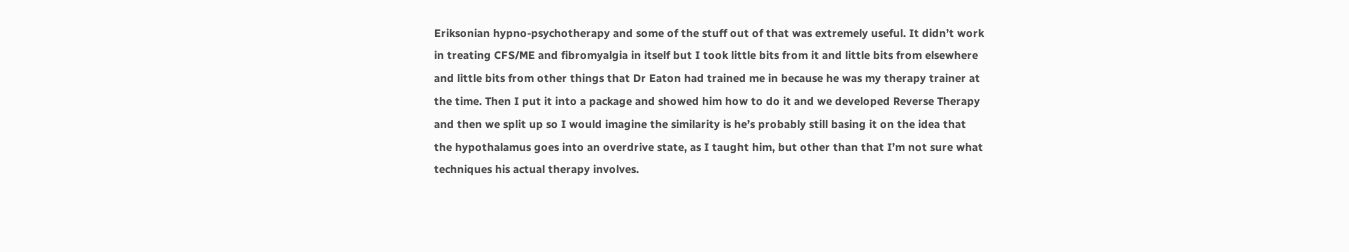Eriksonian hypno-psychotherapy and some of the stuff out of that was extremely useful. It didn’t work in treating CFS/ME and fibromyalgia in itself but I took little bits from it and little bits from elsewhere and little bits from other things that Dr Eaton had trained me in because he was my therapy trainer at the time. Then I put it into a package and showed him how to do it and we developed Reverse Therapy and then we split up so I would imagine the similarity is he’s probably still basing it on the idea that the hypothalamus goes into an overdrive state, as I taught him, but other than that I’m not sure what techniques his actual therapy involves.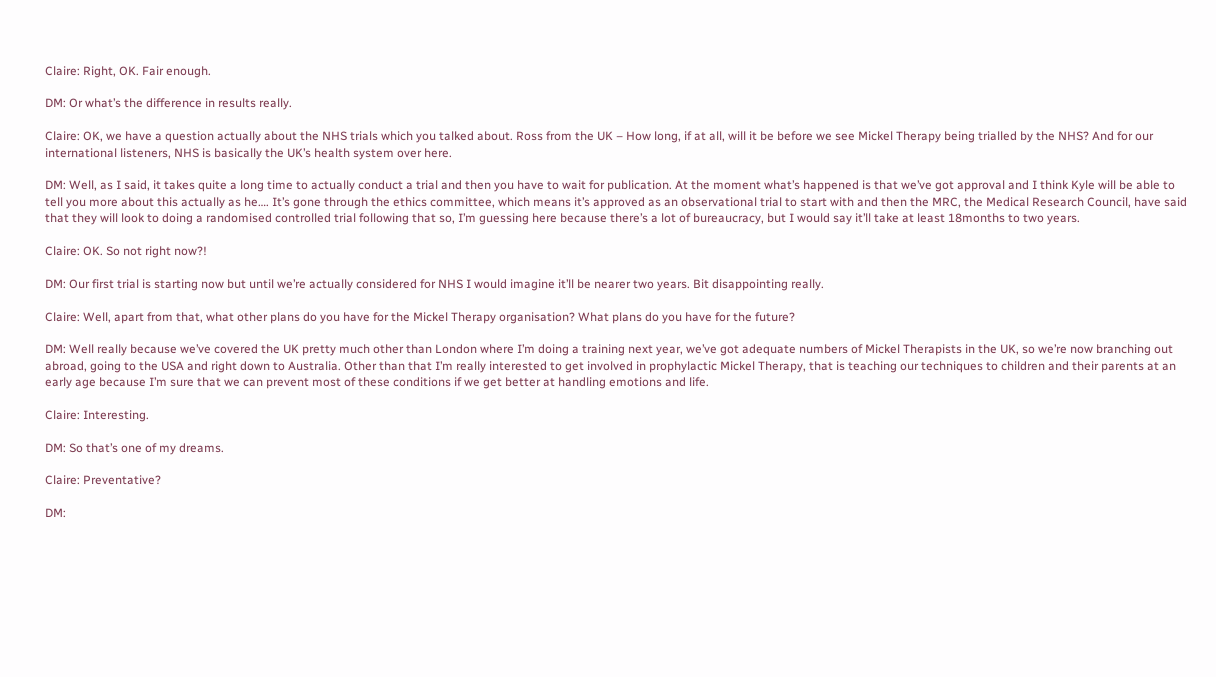Claire: Right, OK. Fair enough.

DM: Or what’s the difference in results really.

Claire: OK, we have a question actually about the NHS trials which you talked about. Ross from the UK – How long, if at all, will it be before we see Mickel Therapy being trialled by the NHS? And for our international listeners, NHS is basically the UK’s health system over here.

DM: Well, as I said, it takes quite a long time to actually conduct a trial and then you have to wait for publication. At the moment what’s happened is that we’ve got approval and I think Kyle will be able to tell you more about this actually as he…. It’s gone through the ethics committee, which means it’s approved as an observational trial to start with and then the MRC, the Medical Research Council, have said that they will look to doing a randomised controlled trial following that so, I’m guessing here because there’s a lot of bureaucracy, but I would say it’ll take at least 18months to two years.

Claire: OK. So not right now?!

DM: Our first trial is starting now but until we’re actually considered for NHS I would imagine it’ll be nearer two years. Bit disappointing really.

Claire: Well, apart from that, what other plans do you have for the Mickel Therapy organisation? What plans do you have for the future?

DM: Well really because we’ve covered the UK pretty much other than London where I’m doing a training next year, we’ve got adequate numbers of Mickel Therapists in the UK, so we’re now branching out abroad, going to the USA and right down to Australia. Other than that I’m really interested to get involved in prophylactic Mickel Therapy, that is teaching our techniques to children and their parents at an early age because I’m sure that we can prevent most of these conditions if we get better at handling emotions and life.

Claire: Interesting.

DM: So that’s one of my dreams.

Claire: Preventative?

DM: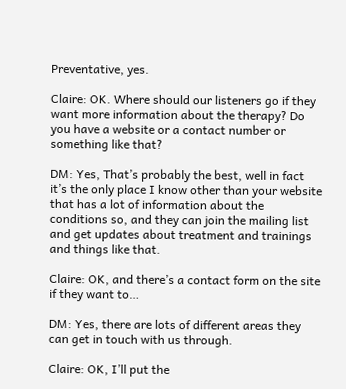Preventative, yes.

Claire: OK. Where should our listeners go if they want more information about the therapy? Do you have a website or a contact number or something like that?

DM: Yes, That’s probably the best, well in fact it’s the only place I know other than your website that has a lot of information about the conditions so, and they can join the mailing list and get updates about treatment and trainings and things like that.

Claire: OK, and there’s a contact form on the site if they want to…

DM: Yes, there are lots of different areas they can get in touch with us through.

Claire: OK, I’ll put the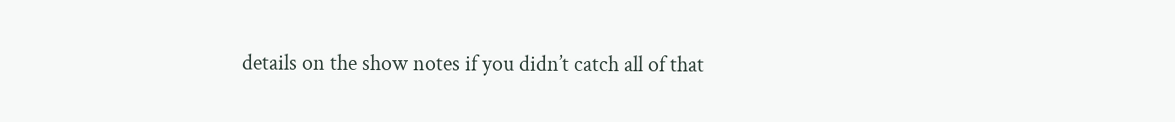details on the show notes if you didn’t catch all of that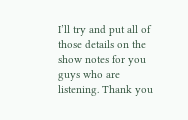I’ll try and put all of those details on the show notes for you guys who are listening. Thank you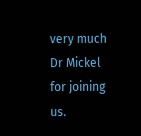very much Dr Mickel for joining us.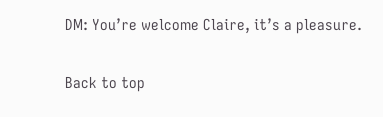DM: You’re welcome Claire, it’s a pleasure.


Back to top